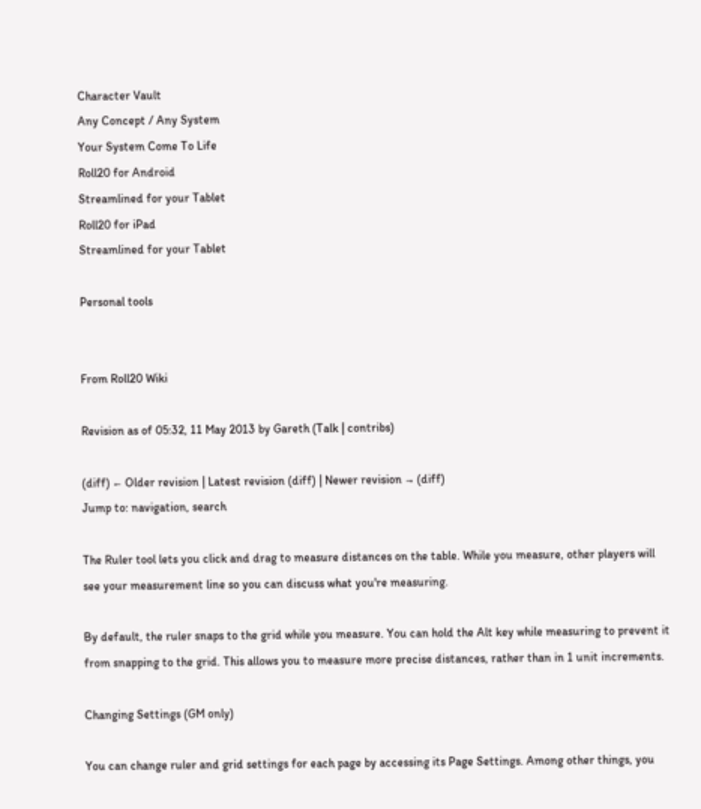Character Vault
Any Concept / Any System
Your System Come To Life
Roll20 for Android
Streamlined for your Tablet
Roll20 for iPad
Streamlined for your Tablet

Personal tools


From Roll20 Wiki

Revision as of 05:32, 11 May 2013 by Gareth (Talk | contribs)

(diff) ← Older revision | Latest revision (diff) | Newer revision → (diff)
Jump to: navigation, search

The Ruler tool lets you click and drag to measure distances on the table. While you measure, other players will see your measurement line so you can discuss what you're measuring.

By default, the ruler snaps to the grid while you measure. You can hold the Alt key while measuring to prevent it from snapping to the grid. This allows you to measure more precise distances, rather than in 1 unit increments.

Changing Settings (GM only)

You can change ruler and grid settings for each page by accessing its Page Settings. Among other things, you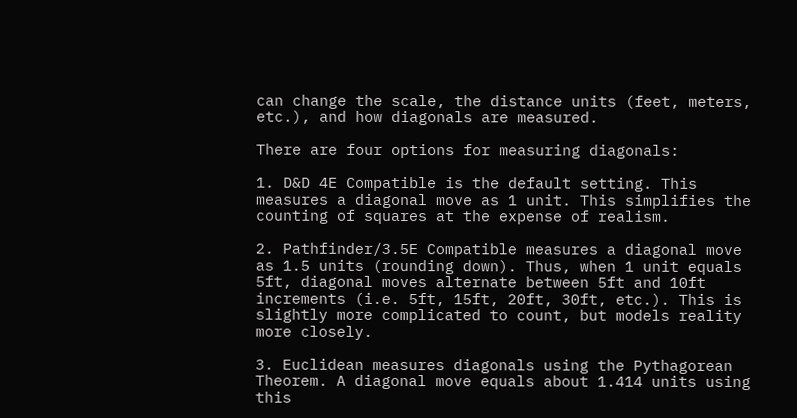can change the scale, the distance units (feet, meters, etc.), and how diagonals are measured.

There are four options for measuring diagonals:

1. D&D 4E Compatible is the default setting. This measures a diagonal move as 1 unit. This simplifies the counting of squares at the expense of realism.

2. Pathfinder/3.5E Compatible measures a diagonal move as 1.5 units (rounding down). Thus, when 1 unit equals 5ft, diagonal moves alternate between 5ft and 10ft increments (i.e. 5ft, 15ft, 20ft, 30ft, etc.). This is slightly more complicated to count, but models reality more closely.

3. Euclidean measures diagonals using the Pythagorean Theorem. A diagonal move equals about 1.414 units using this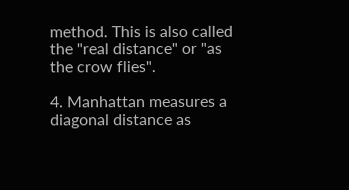method. This is also called the "real distance" or "as the crow flies".

4. Manhattan measures a diagonal distance as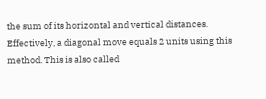the sum of its horizontal and vertical distances. Effectively, a diagonal move equals 2 units using this method. This is also called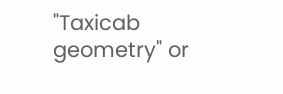"Taxicab geometry" or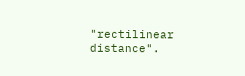"rectilinear distance".